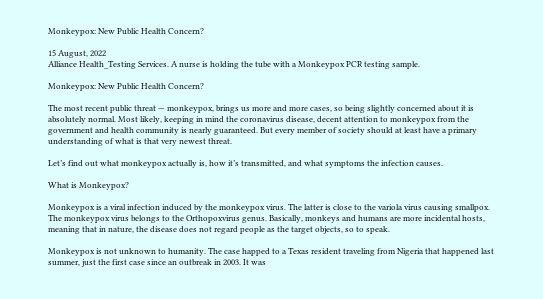Monkeypox: New Public Health Concern?

15 August, 2022
Alliance Health_Testing Services. A nurse is holding the tube with a Monkeypox PCR testing sample.

Monkeypox: New Public Health Concern?

The most recent public threat — monkeypox, brings us more and more cases, so being slightly concerned about it is absolutely normal. Most likely, keeping in mind the coronavirus disease, decent attention to monkeypox from the government and health community is nearly guaranteed. But every member of society should at least have a primary understanding of what is that very newest threat.

Let’s find out what monkeypox actually is, how it’s transmitted, and what symptoms the infection causes.

What is Monkeypox?

Monkeypox is a viral infection induced by the monkeypox virus. The latter is close to the variola virus causing smallpox. The monkeypox virus belongs to the Orthopoxvirus genus. Basically, monkeys and humans are more incidental hosts, meaning that in nature, the disease does not regard people as the target objects, so to speak.

Monkeypox is not unknown to humanity. The case happed to a Texas resident traveling from Nigeria that happened last summer, just the first case since an outbreak in 2003. It was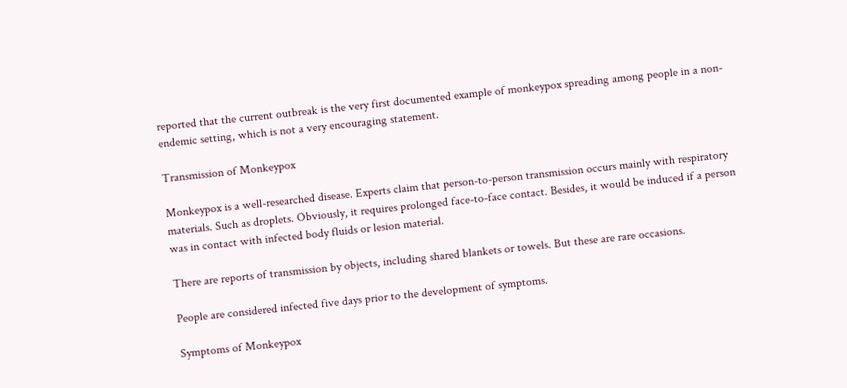reported that the current outbreak is the very first documented example of monkeypox spreading among people in a non-endemic setting, which is not a very encouraging statement.

Transmission of Monkeypox

Monkeypox is a well-researched disease. Experts claim that person-to-person transmission occurs mainly with respiratory materials. Such as droplets. Obviously, it requires prolonged face-to-face contact. Besides, it would be induced if a person was in contact with infected body fluids or lesion material.

There are reports of transmission by objects, including shared blankets or towels. But these are rare occasions.

People are considered infected five days prior to the development of symptoms.

Symptoms of Monkeypox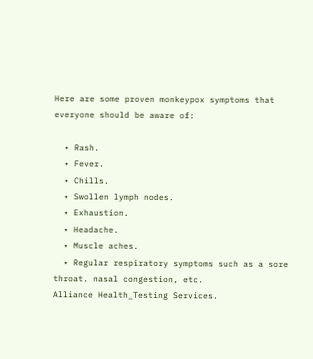Here are some proven monkeypox symptoms that everyone should be aware of:

  • Rash.
  • Fever.
  • Chills.
  • Swollen lymph nodes.
  • Exhaustion.
  • Headache.
  • Muscle aches.
  • Regular respiratory symptoms such as a sore throat. nasal congestion, etc.
Alliance Health_Testing Services.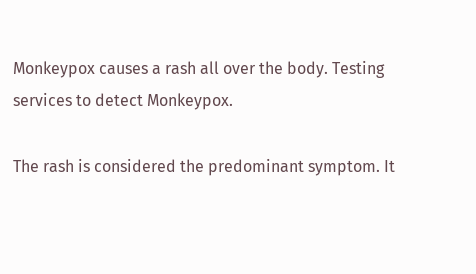Monkeypox causes a rash all over the body. Testing services to detect Monkeypox.

The rash is considered the predominant symptom. It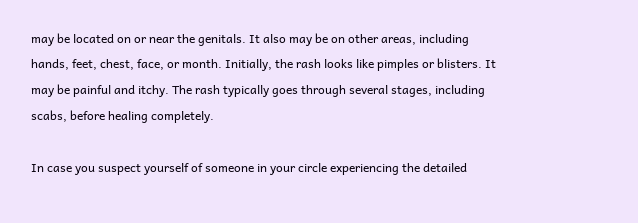may be located on or near the genitals. It also may be on other areas, including hands, feet, chest, face, or month. Initially, the rash looks like pimples or blisters. It may be painful and itchy. The rash typically goes through several stages, including scabs, before healing completely.

In case you suspect yourself of someone in your circle experiencing the detailed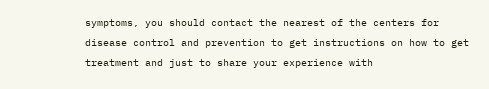symptoms, you should contact the nearest of the centers for disease control and prevention to get instructions on how to get treatment and just to share your experience with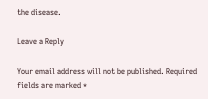the disease.

Leave a Reply

Your email address will not be published. Required fields are marked *